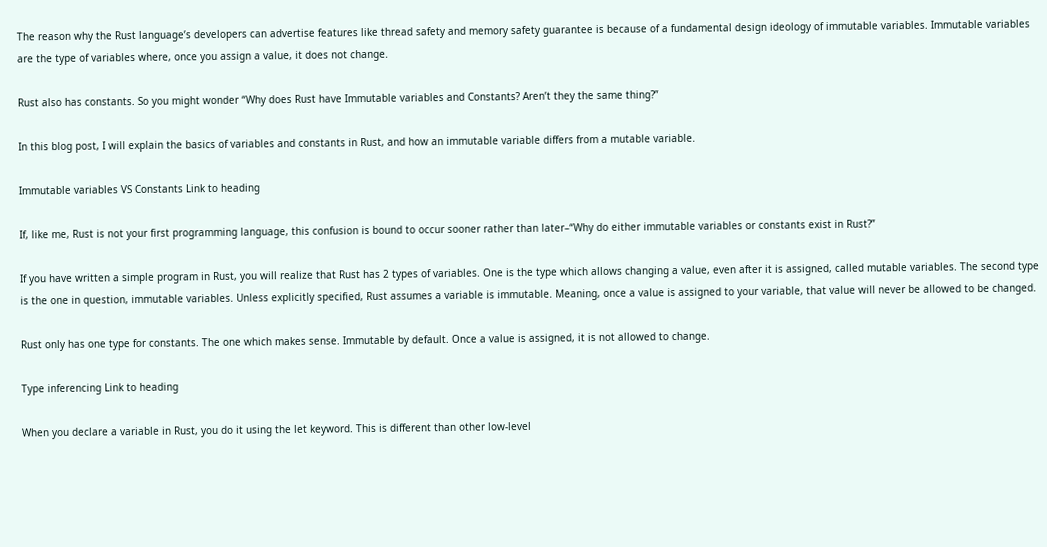The reason why the Rust language’s developers can advertise features like thread safety and memory safety guarantee is because of a fundamental design ideology of immutable variables. Immutable variables are the type of variables where, once you assign a value, it does not change.

Rust also has constants. So you might wonder “Why does Rust have Immutable variables and Constants? Aren’t they the same thing?”

In this blog post, I will explain the basics of variables and constants in Rust, and how an immutable variable differs from a mutable variable.

Immutable variables VS Constants Link to heading

If, like me, Rust is not your first programming language, this confusion is bound to occur sooner rather than later–“Why do either immutable variables or constants exist in Rust?”

If you have written a simple program in Rust, you will realize that Rust has 2 types of variables. One is the type which allows changing a value, even after it is assigned, called mutable variables. The second type is the one in question, immutable variables. Unless explicitly specified, Rust assumes a variable is immutable. Meaning, once a value is assigned to your variable, that value will never be allowed to be changed.

Rust only has one type for constants. The one which makes sense. Immutable by default. Once a value is assigned, it is not allowed to change.

Type inferencing Link to heading

When you declare a variable in Rust, you do it using the let keyword. This is different than other low-level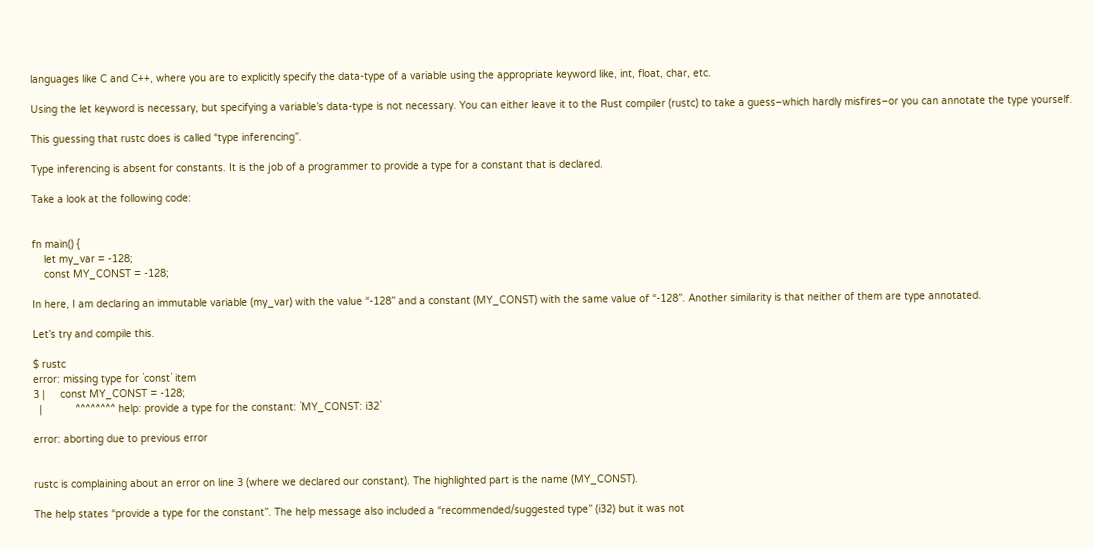languages like C and C++, where you are to explicitly specify the data-type of a variable using the appropriate keyword like, int, float, char, etc.

Using the let keyword is necessary, but specifying a variable’s data-type is not necessary. You can either leave it to the Rust compiler (rustc) to take a guess–which hardly misfires–or you can annotate the type yourself.

This guessing that rustc does is called “type inferencing”.

Type inferencing is absent for constants. It is the job of a programmer to provide a type for a constant that is declared.

Take a look at the following code:


fn main() {
    let my_var = -128;
    const MY_CONST = -128;

In here, I am declaring an immutable variable (my_var) with the value “-128” and a constant (MY_CONST) with the same value of “-128”. Another similarity is that neither of them are type annotated.

Let’s try and compile this.

$ rustc
error: missing type for `const` item
3 |     const MY_CONST = -128;
  |           ^^^^^^^^ help: provide a type for the constant: `MY_CONST: i32`

error: aborting due to previous error


rustc is complaining about an error on line 3 (where we declared our constant). The highlighted part is the name (MY_CONST).

The help states “provide a type for the constant”. The help message also included a “recommended/suggested type” (i32) but it was not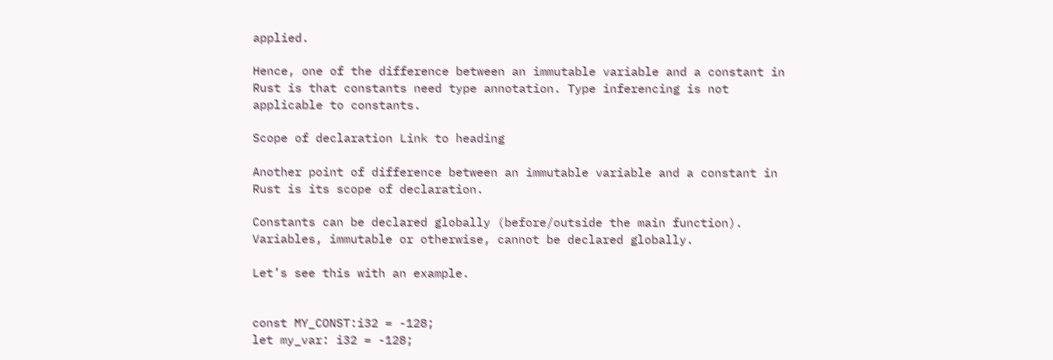applied.

Hence, one of the difference between an immutable variable and a constant in Rust is that constants need type annotation. Type inferencing is not applicable to constants.

Scope of declaration Link to heading

Another point of difference between an immutable variable and a constant in Rust is its scope of declaration.

Constants can be declared globally (before/outside the main function). Variables, immutable or otherwise, cannot be declared globally.

Let’s see this with an example.


const MY_CONST:i32 = -128;
let my_var: i32 = -128;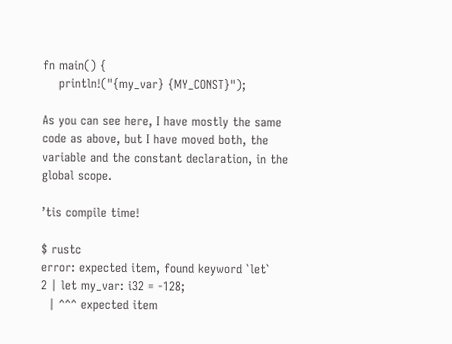fn main() {
    println!("{my_var} {MY_CONST}");

As you can see here, I have mostly the same code as above, but I have moved both, the variable and the constant declaration, in the global scope.

’tis compile time!

$ rustc
error: expected item, found keyword `let`
2 | let my_var: i32 = -128;
  | ^^^ expected item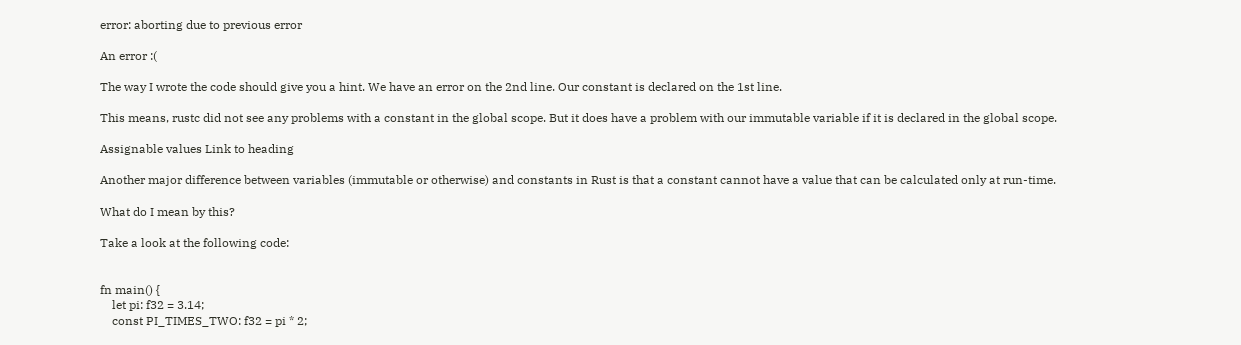error: aborting due to previous error

An error :(

The way I wrote the code should give you a hint. We have an error on the 2nd line. Our constant is declared on the 1st line.

This means, rustc did not see any problems with a constant in the global scope. But it does have a problem with our immutable variable if it is declared in the global scope.

Assignable values Link to heading

Another major difference between variables (immutable or otherwise) and constants in Rust is that a constant cannot have a value that can be calculated only at run-time.

What do I mean by this?

Take a look at the following code:


fn main() {
    let pi: f32 = 3.14;
    const PI_TIMES_TWO: f32 = pi * 2;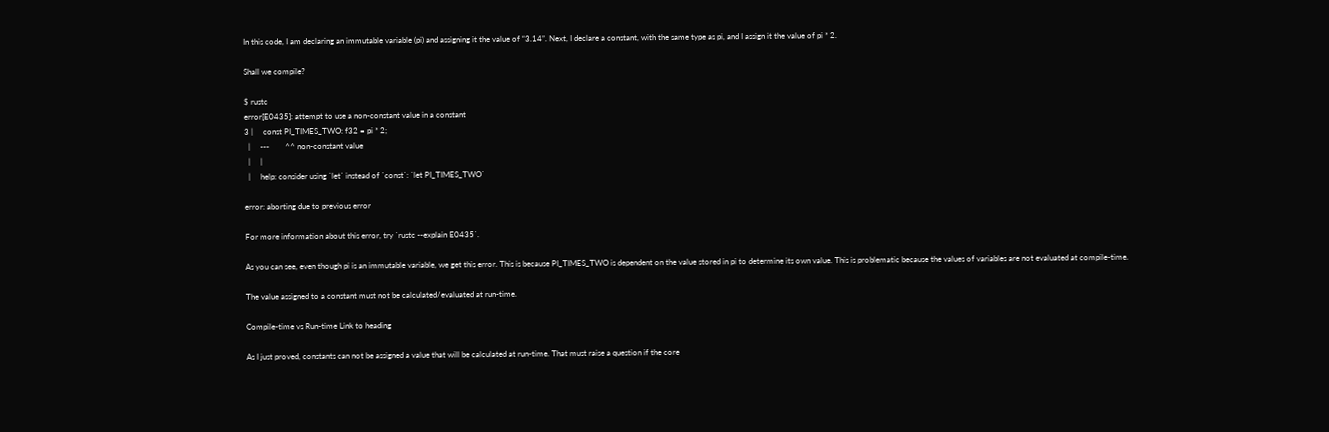In this code, I am declaring an immutable variable (pi) and assigning it the value of “3.14”. Next, I declare a constant, with the same type as pi, and I assign it the value of pi * 2.

Shall we compile?

$ rustc
error[E0435]: attempt to use a non-constant value in a constant
3 |     const PI_TIMES_TWO: f32 = pi * 2;
  |     ---        ^^ non-constant value
  |     |
  |     help: consider using `let` instead of `const`: `let PI_TIMES_TWO`

error: aborting due to previous error

For more information about this error, try `rustc --explain E0435`.

As you can see, even though pi is an immutable variable, we get this error. This is because PI_TIMES_TWO is dependent on the value stored in pi to determine its own value. This is problematic because the values of variables are not evaluated at compile-time.

The value assigned to a constant must not be calculated/evaluated at run-time.

Compile-time vs Run-time Link to heading

As I just proved, constants can not be assigned a value that will be calculated at run-time. That must raise a question if the core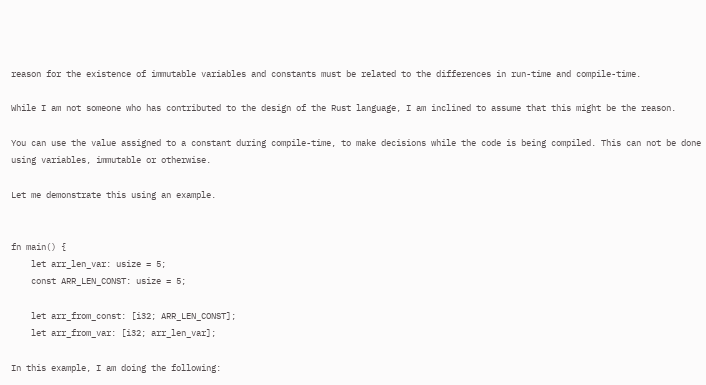reason for the existence of immutable variables and constants must be related to the differences in run-time and compile-time.

While I am not someone who has contributed to the design of the Rust language, I am inclined to assume that this might be the reason.

You can use the value assigned to a constant during compile-time, to make decisions while the code is being compiled. This can not be done using variables, immutable or otherwise.

Let me demonstrate this using an example.


fn main() {
    let arr_len_var: usize = 5;
    const ARR_LEN_CONST: usize = 5;

    let arr_from_const: [i32; ARR_LEN_CONST];
    let arr_from_var: [i32; arr_len_var];

In this example, I am doing the following: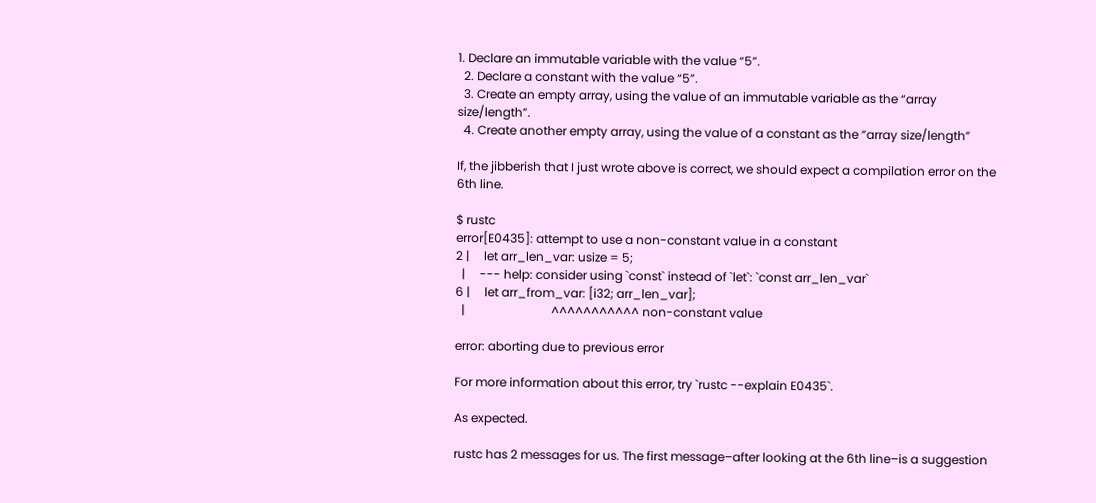1. Declare an immutable variable with the value “5”.
  2. Declare a constant with the value “5”.
  3. Create an empty array, using the value of an immutable variable as the “array size/length”.
  4. Create another empty array, using the value of a constant as the “array size/length”

If, the jibberish that I just wrote above is correct, we should expect a compilation error on the 6th line.

$ rustc
error[E0435]: attempt to use a non-constant value in a constant
2 |     let arr_len_var: usize = 5;
  |     --- help: consider using `const` instead of `let`: `const arr_len_var`
6 |     let arr_from_var: [i32; arr_len_var];
  |                             ^^^^^^^^^^^ non-constant value

error: aborting due to previous error

For more information about this error, try `rustc --explain E0435`.

As expected.

rustc has 2 messages for us. The first message–after looking at the 6th line–is a suggestion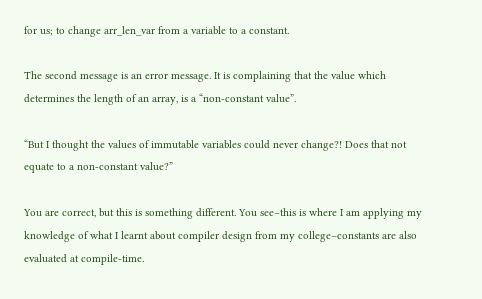for us; to change arr_len_var from a variable to a constant.

The second message is an error message. It is complaining that the value which determines the length of an array, is a “non-constant value”.

“But I thought the values of immutable variables could never change?! Does that not equate to a non-constant value?”

You are correct, but this is something different. You see–this is where I am applying my knowledge of what I learnt about compiler design from my college–constants are also evaluated at compile-time.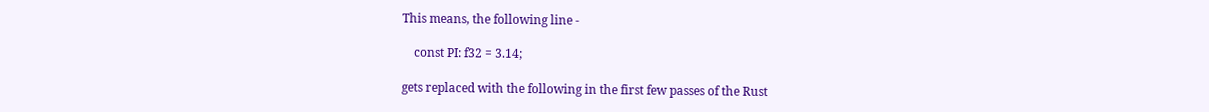This means, the following line -

    const PI: f32 = 3.14;

gets replaced with the following in the first few passes of the Rust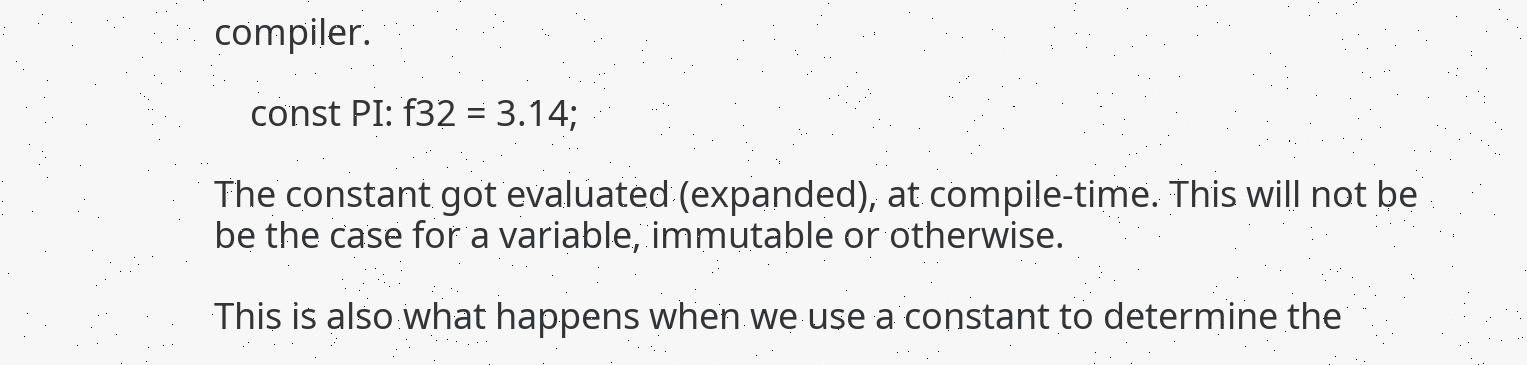compiler.

    const PI: f32 = 3.14;

The constant got evaluated (expanded), at compile-time. This will not be be the case for a variable, immutable or otherwise.

This is also what happens when we use a constant to determine the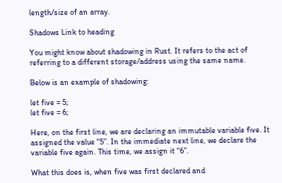length/size of an array.

Shadows Link to heading

You might know about shadowing in Rust. It refers to the act of referring to a different storage/address using the same name.

Below is an example of shadowing:

let five = 5;
let five = 6;

Here, on the first line, we are declaring an immutable variable five. It assigned the value “5”. In the immediate next line, we declare the variable five again. This time, we assign it “6”.

What this does is, when five was first declared and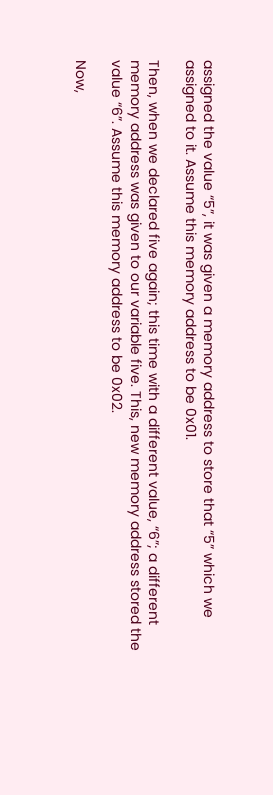assigned the value “5”, it was given a memory address to store that “5” which we assigned to it. Assume this memory address to be 0x01.

Then, when we declared five again; this time with a different value, “6”; a different memory address was given to our variable five. This, new memory address stored the value “6”. Assume this memory address to be 0x02.

Now,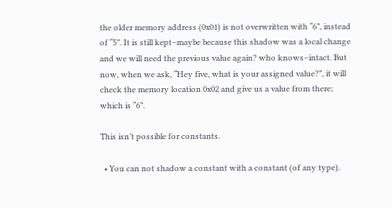the older memory address (0x01) is not overwritten with “6”, instead of “5”. It is still kept–maybe because this shadow was a local change and we will need the previous value again? who knows–intact. But now, when we ask, “Hey five, what is your assigned value?”, it will check the memory location 0x02 and give us a value from there; which is “6”.

This isn’t possible for constants.

  • You can not shadow a constant with a constant (of any type).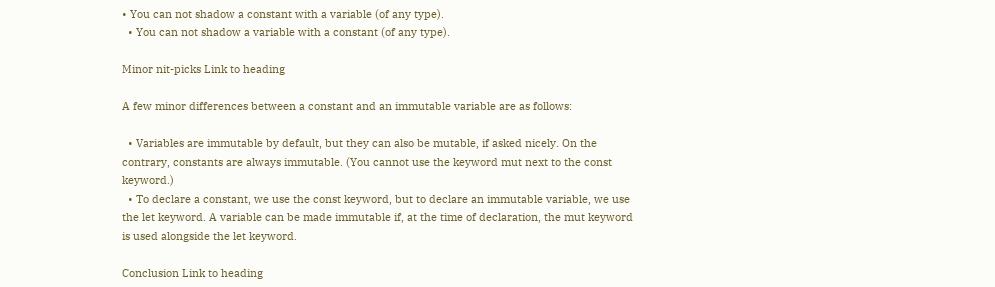• You can not shadow a constant with a variable (of any type).
  • You can not shadow a variable with a constant (of any type).

Minor nit-picks Link to heading

A few minor differences between a constant and an immutable variable are as follows:

  • Variables are immutable by default, but they can also be mutable, if asked nicely. On the contrary, constants are always immutable. (You cannot use the keyword mut next to the const keyword.)
  • To declare a constant, we use the const keyword, but to declare an immutable variable, we use the let keyword. A variable can be made immutable if, at the time of declaration, the mut keyword is used alongside the let keyword.

Conclusion Link to heading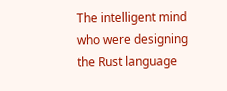The intelligent mind who were designing the Rust language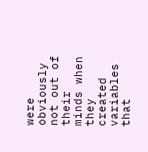were obviously not out of their minds when they created variables that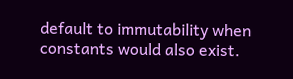default to immutability when constants would also exist.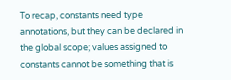To recap, constants need type annotations, but they can be declared in the global scope; values assigned to constants cannot be something that is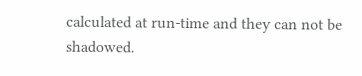calculated at run-time and they can not be shadowed.